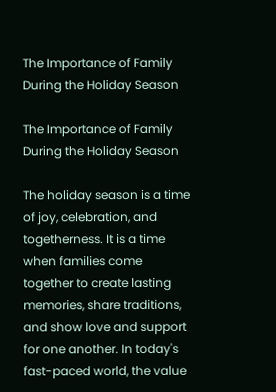The Importance of Family During the Holiday Season

The Importance of Family During the Holiday Season

The holiday season is a time of joy, celebration, and togetherness. It is a time when families come together to create lasting memories, share traditions, and show love and support for one another. In today's fast-paced world, the value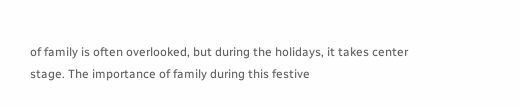of family is often overlooked, but during the holidays, it takes center stage. The importance of family during this festive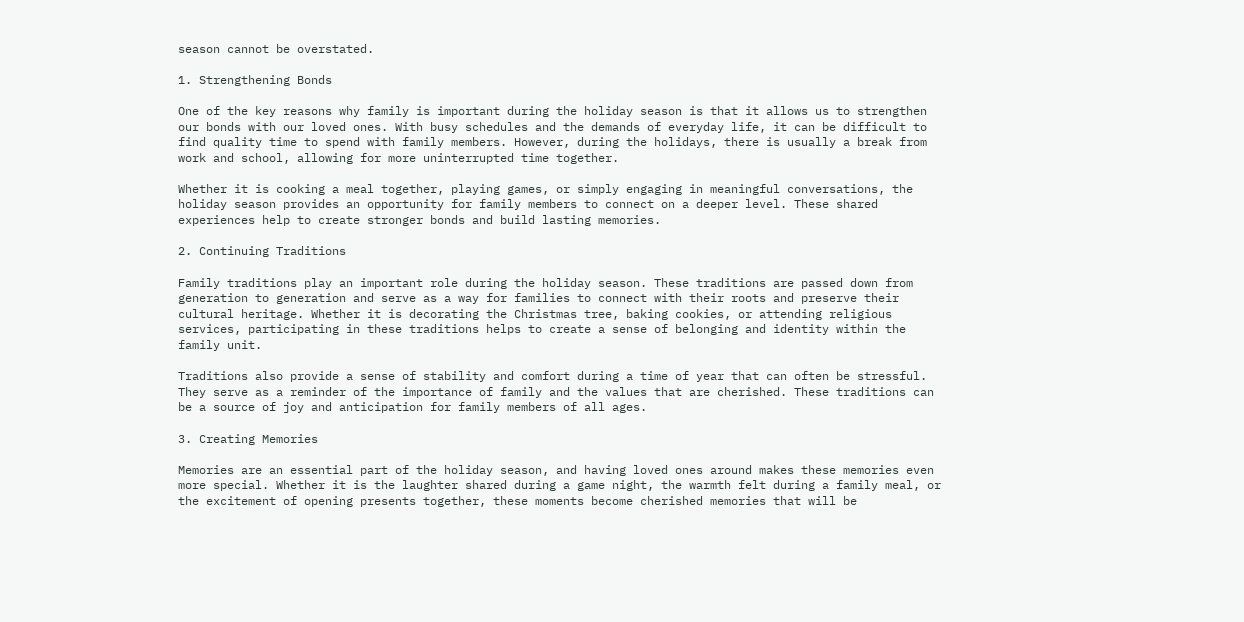season cannot be overstated.

1. Strengthening Bonds

One of the key reasons why family is important during the holiday season is that it allows us to strengthen our bonds with our loved ones. With busy schedules and the demands of everyday life, it can be difficult to find quality time to spend with family members. However, during the holidays, there is usually a break from work and school, allowing for more uninterrupted time together.

Whether it is cooking a meal together, playing games, or simply engaging in meaningful conversations, the holiday season provides an opportunity for family members to connect on a deeper level. These shared experiences help to create stronger bonds and build lasting memories.

2. Continuing Traditions

Family traditions play an important role during the holiday season. These traditions are passed down from generation to generation and serve as a way for families to connect with their roots and preserve their cultural heritage. Whether it is decorating the Christmas tree, baking cookies, or attending religious services, participating in these traditions helps to create a sense of belonging and identity within the family unit.

Traditions also provide a sense of stability and comfort during a time of year that can often be stressful. They serve as a reminder of the importance of family and the values that are cherished. These traditions can be a source of joy and anticipation for family members of all ages.

3. Creating Memories

Memories are an essential part of the holiday season, and having loved ones around makes these memories even more special. Whether it is the laughter shared during a game night, the warmth felt during a family meal, or the excitement of opening presents together, these moments become cherished memories that will be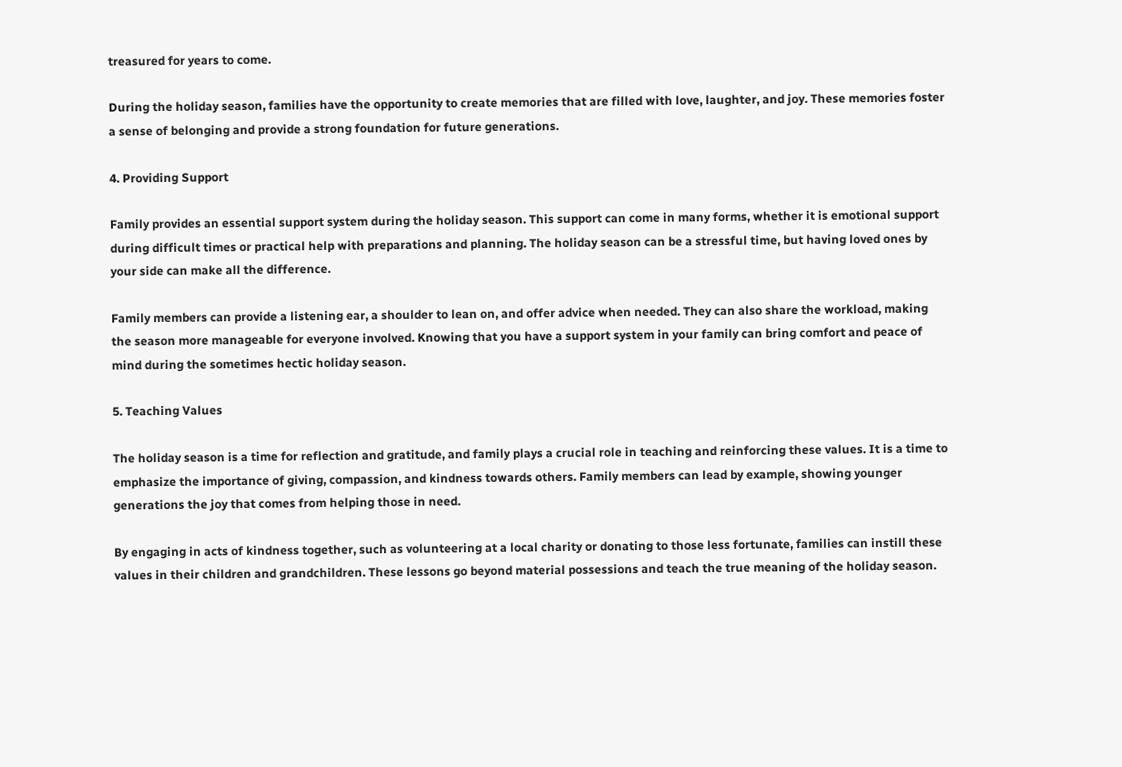treasured for years to come.

During the holiday season, families have the opportunity to create memories that are filled with love, laughter, and joy. These memories foster a sense of belonging and provide a strong foundation for future generations.

4. Providing Support

Family provides an essential support system during the holiday season. This support can come in many forms, whether it is emotional support during difficult times or practical help with preparations and planning. The holiday season can be a stressful time, but having loved ones by your side can make all the difference.

Family members can provide a listening ear, a shoulder to lean on, and offer advice when needed. They can also share the workload, making the season more manageable for everyone involved. Knowing that you have a support system in your family can bring comfort and peace of mind during the sometimes hectic holiday season.

5. Teaching Values

The holiday season is a time for reflection and gratitude, and family plays a crucial role in teaching and reinforcing these values. It is a time to emphasize the importance of giving, compassion, and kindness towards others. Family members can lead by example, showing younger generations the joy that comes from helping those in need.

By engaging in acts of kindness together, such as volunteering at a local charity or donating to those less fortunate, families can instill these values in their children and grandchildren. These lessons go beyond material possessions and teach the true meaning of the holiday season.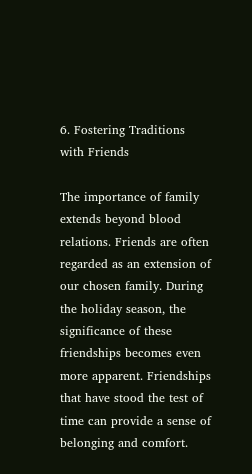6. Fostering Traditions with Friends

The importance of family extends beyond blood relations. Friends are often regarded as an extension of our chosen family. During the holiday season, the significance of these friendships becomes even more apparent. Friendships that have stood the test of time can provide a sense of belonging and comfort.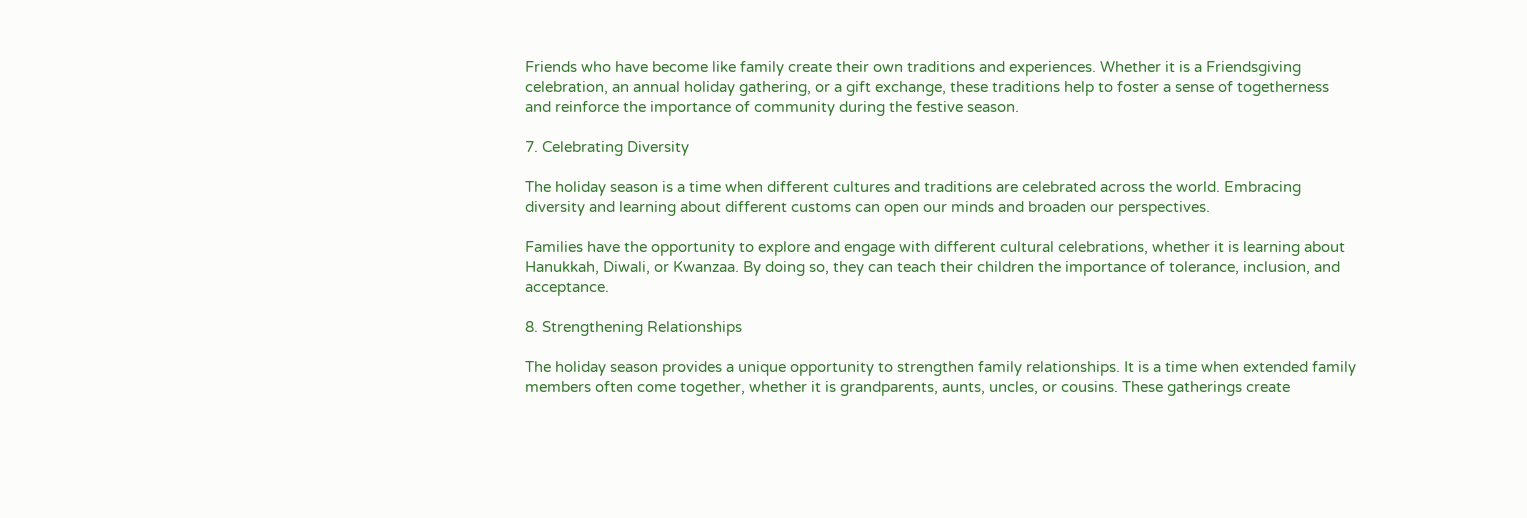Friends who have become like family create their own traditions and experiences. Whether it is a Friendsgiving celebration, an annual holiday gathering, or a gift exchange, these traditions help to foster a sense of togetherness and reinforce the importance of community during the festive season.

7. Celebrating Diversity

The holiday season is a time when different cultures and traditions are celebrated across the world. Embracing diversity and learning about different customs can open our minds and broaden our perspectives.

Families have the opportunity to explore and engage with different cultural celebrations, whether it is learning about Hanukkah, Diwali, or Kwanzaa. By doing so, they can teach their children the importance of tolerance, inclusion, and acceptance.

8. Strengthening Relationships

The holiday season provides a unique opportunity to strengthen family relationships. It is a time when extended family members often come together, whether it is grandparents, aunts, uncles, or cousins. These gatherings create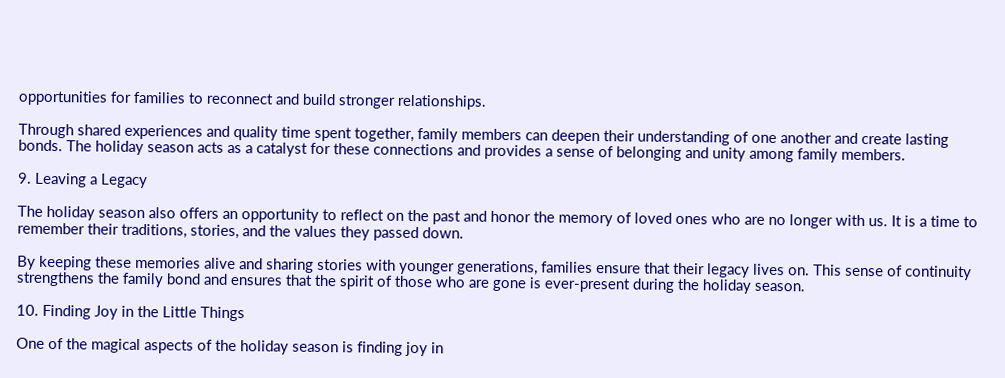opportunities for families to reconnect and build stronger relationships.

Through shared experiences and quality time spent together, family members can deepen their understanding of one another and create lasting bonds. The holiday season acts as a catalyst for these connections and provides a sense of belonging and unity among family members.

9. Leaving a Legacy

The holiday season also offers an opportunity to reflect on the past and honor the memory of loved ones who are no longer with us. It is a time to remember their traditions, stories, and the values they passed down.

By keeping these memories alive and sharing stories with younger generations, families ensure that their legacy lives on. This sense of continuity strengthens the family bond and ensures that the spirit of those who are gone is ever-present during the holiday season.

10. Finding Joy in the Little Things

One of the magical aspects of the holiday season is finding joy in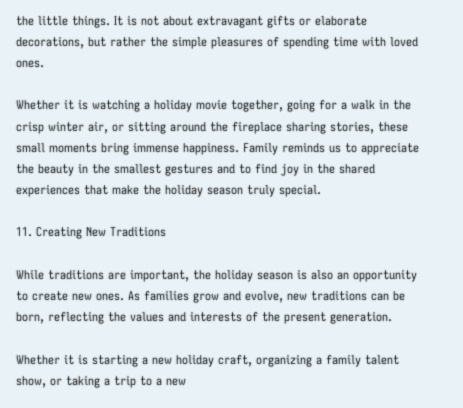the little things. It is not about extravagant gifts or elaborate decorations, but rather the simple pleasures of spending time with loved ones.

Whether it is watching a holiday movie together, going for a walk in the crisp winter air, or sitting around the fireplace sharing stories, these small moments bring immense happiness. Family reminds us to appreciate the beauty in the smallest gestures and to find joy in the shared experiences that make the holiday season truly special.

11. Creating New Traditions

While traditions are important, the holiday season is also an opportunity to create new ones. As families grow and evolve, new traditions can be born, reflecting the values and interests of the present generation.

Whether it is starting a new holiday craft, organizing a family talent show, or taking a trip to a new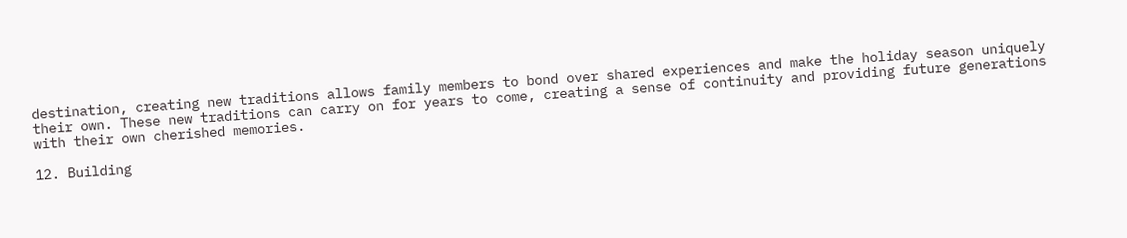destination, creating new traditions allows family members to bond over shared experiences and make the holiday season uniquely their own. These new traditions can carry on for years to come, creating a sense of continuity and providing future generations with their own cherished memories.

12. Building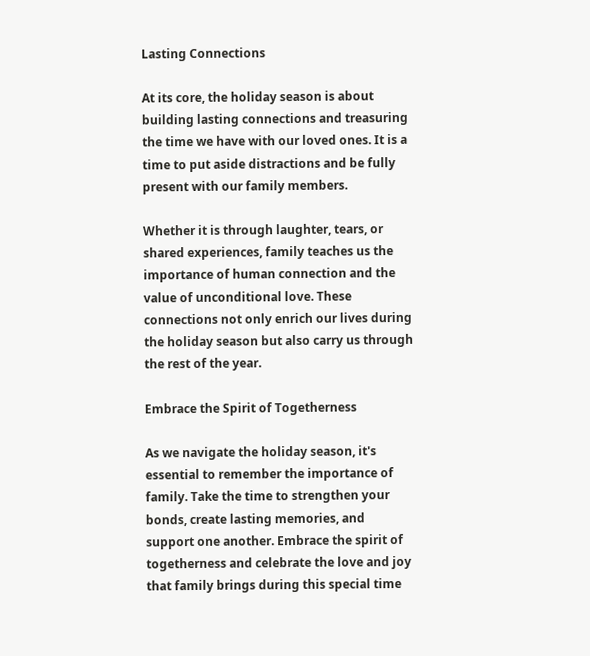Lasting Connections

At its core, the holiday season is about building lasting connections and treasuring the time we have with our loved ones. It is a time to put aside distractions and be fully present with our family members.

Whether it is through laughter, tears, or shared experiences, family teaches us the importance of human connection and the value of unconditional love. These connections not only enrich our lives during the holiday season but also carry us through the rest of the year.

Embrace the Spirit of Togetherness

As we navigate the holiday season, it's essential to remember the importance of family. Take the time to strengthen your bonds, create lasting memories, and support one another. Embrace the spirit of togetherness and celebrate the love and joy that family brings during this special time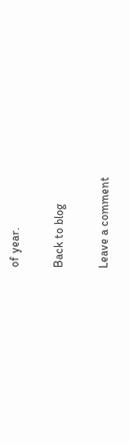of year.

Back to blog

Leave a comment